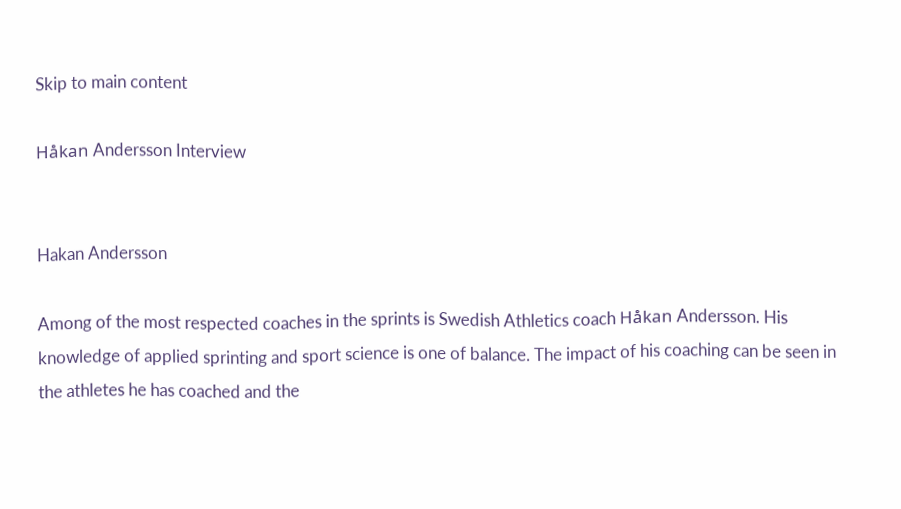Skip to main content

Håkan Andersson Interview


Hakan Andersson

Among of the most respected coaches in the sprints is Swedish Athletics coach Håkan Andersson. His knowledge of applied sprinting and sport science is one of balance. The impact of his coaching can be seen in the athletes he has coached and the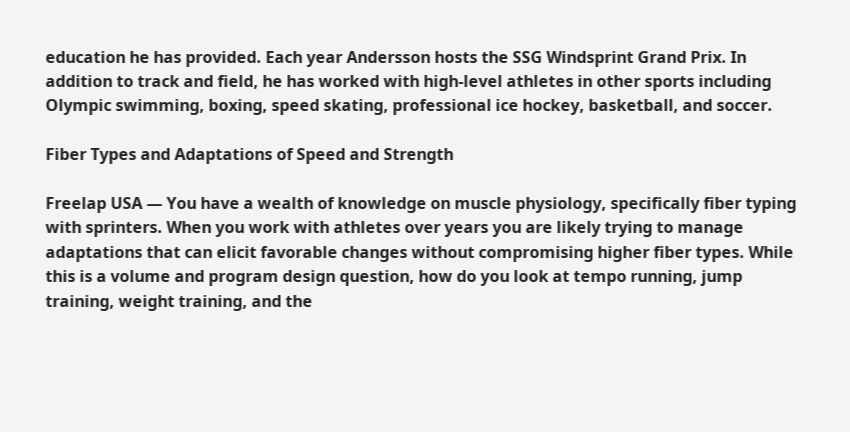education he has provided. Each year Andersson hosts the SSG Windsprint Grand Prix. In addition to track and field, he has worked with high-level athletes in other sports including Olympic swimming, boxing, speed skating, professional ice hockey, basketball, and soccer.

Fiber Types and Adaptations of Speed and Strength

Freelap USA — You have a wealth of knowledge on muscle physiology, specifically fiber typing with sprinters. When you work with athletes over years you are likely trying to manage adaptations that can elicit favorable changes without compromising higher fiber types. While this is a volume and program design question, how do you look at tempo running, jump training, weight training, and the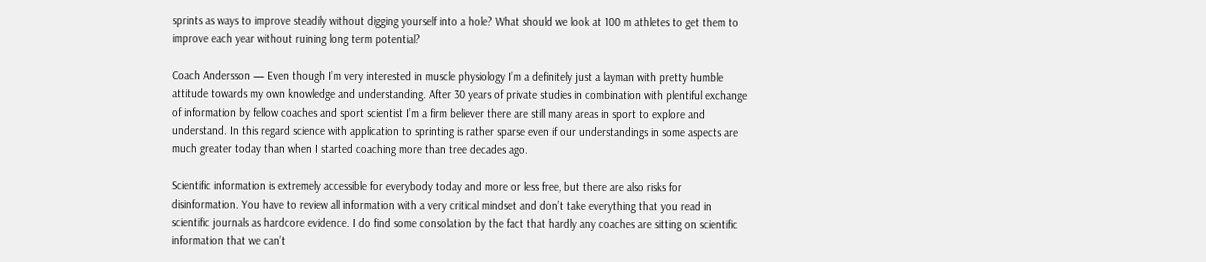sprints as ways to improve steadily without digging yourself into a hole? What should we look at 100 m athletes to get them to improve each year without ruining long term potential?

Coach Andersson — Even though I’m very interested in muscle physiology I’m a definitely just a layman with pretty humble attitude towards my own knowledge and understanding. After 30 years of private studies in combination with plentiful exchange of information by fellow coaches and sport scientist I’m a firm believer there are still many areas in sport to explore and understand. In this regard science with application to sprinting is rather sparse even if our understandings in some aspects are much greater today than when I started coaching more than tree decades ago.

Scientific information is extremely accessible for everybody today and more or less free, but there are also risks for disinformation. You have to review all information with a very critical mindset and don’t take everything that you read in scientific journals as hardcore evidence. I do find some consolation by the fact that hardly any coaches are sitting on scientific information that we can’t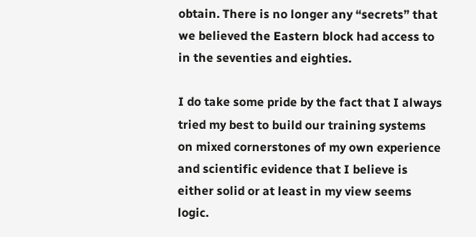obtain. There is no longer any “secrets” that we believed the Eastern block had access to in the seventies and eighties.

I do take some pride by the fact that I always tried my best to build our training systems on mixed cornerstones of my own experience and scientific evidence that I believe is either solid or at least in my view seems logic.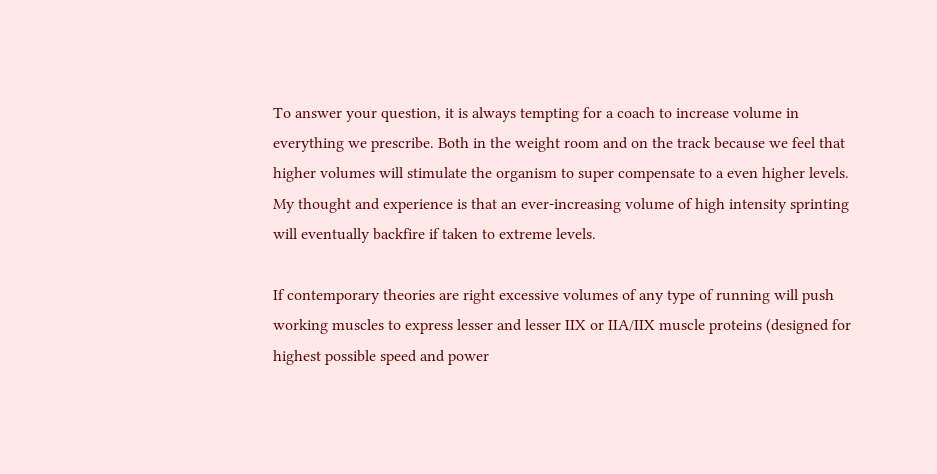To answer your question, it is always tempting for a coach to increase volume in everything we prescribe. Both in the weight room and on the track because we feel that higher volumes will stimulate the organism to super compensate to a even higher levels. My thought and experience is that an ever-increasing volume of high intensity sprinting will eventually backfire if taken to extreme levels.

If contemporary theories are right excessive volumes of any type of running will push working muscles to express lesser and lesser IIX or IIA/IIX muscle proteins (designed for highest possible speed and power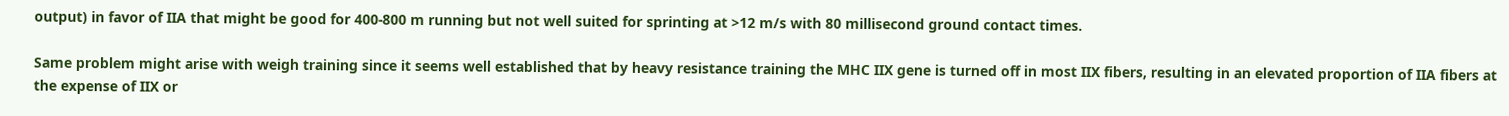output) in favor of IIA that might be good for 400-800 m running but not well suited for sprinting at >12 m/s with 80 millisecond ground contact times.

Same problem might arise with weigh training since it seems well established that by heavy resistance training the MHC IIX gene is turned off in most IIX fibers, resulting in an elevated proportion of IIA fibers at the expense of IIX or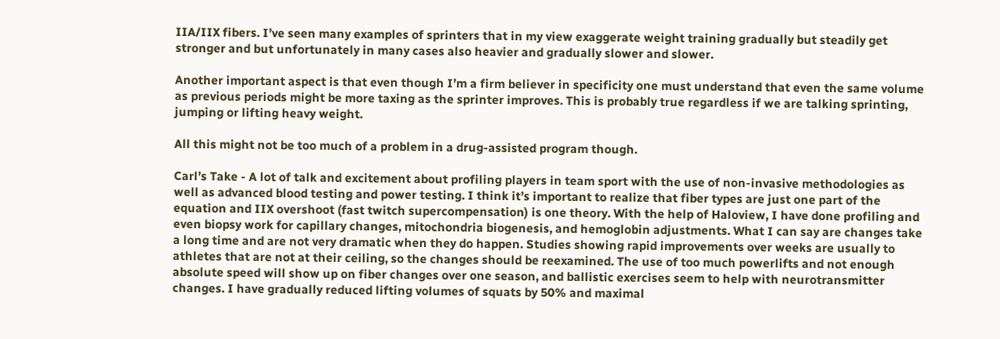IIA/IIX fibers. I’ve seen many examples of sprinters that in my view exaggerate weight training gradually but steadily get stronger and but unfortunately in many cases also heavier and gradually slower and slower.

Another important aspect is that even though I’m a firm believer in specificity one must understand that even the same volume as previous periods might be more taxing as the sprinter improves. This is probably true regardless if we are talking sprinting, jumping or lifting heavy weight.

All this might not be too much of a problem in a drug-assisted program though.

Carl’s Take ‐ A lot of talk and excitement about profiling players in team sport with the use of non-invasive methodologies as well as advanced blood testing and power testing. I think it’s important to realize that fiber types are just one part of the equation and IIX overshoot (fast twitch supercompensation) is one theory. With the help of Haloview, I have done profiling and even biopsy work for capillary changes, mitochondria biogenesis, and hemoglobin adjustments. What I can say are changes take a long time and are not very dramatic when they do happen. Studies showing rapid improvements over weeks are usually to athletes that are not at their ceiling, so the changes should be reexamined. The use of too much powerlifts and not enough absolute speed will show up on fiber changes over one season, and ballistic exercises seem to help with neurotransmitter changes. I have gradually reduced lifting volumes of squats by 50% and maximal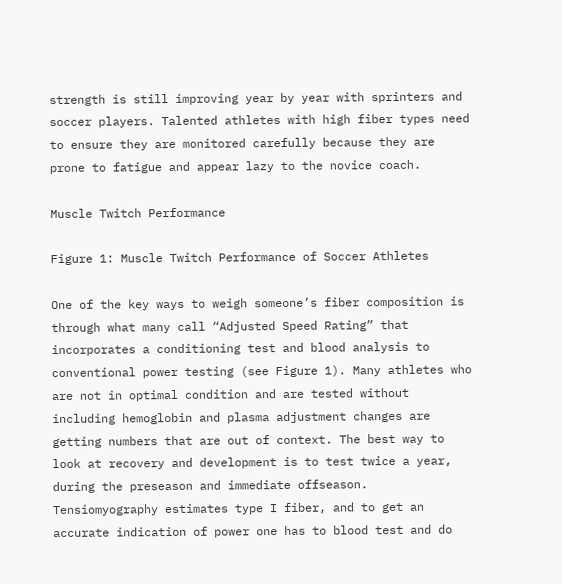strength is still improving year by year with sprinters and soccer players. Talented athletes with high fiber types need to ensure they are monitored carefully because they are prone to fatigue and appear lazy to the novice coach.

Muscle Twitch Performance

Figure 1: Muscle Twitch Performance of Soccer Athletes

One of the key ways to weigh someone’s fiber composition is through what many call “Adjusted Speed Rating” that incorporates a conditioning test and blood analysis to conventional power testing (see Figure 1). Many athletes who are not in optimal condition and are tested without including hemoglobin and plasma adjustment changes are getting numbers that are out of context. The best way to look at recovery and development is to test twice a year, during the preseason and immediate offseason. Tensiomyography estimates type I fiber, and to get an accurate indication of power one has to blood test and do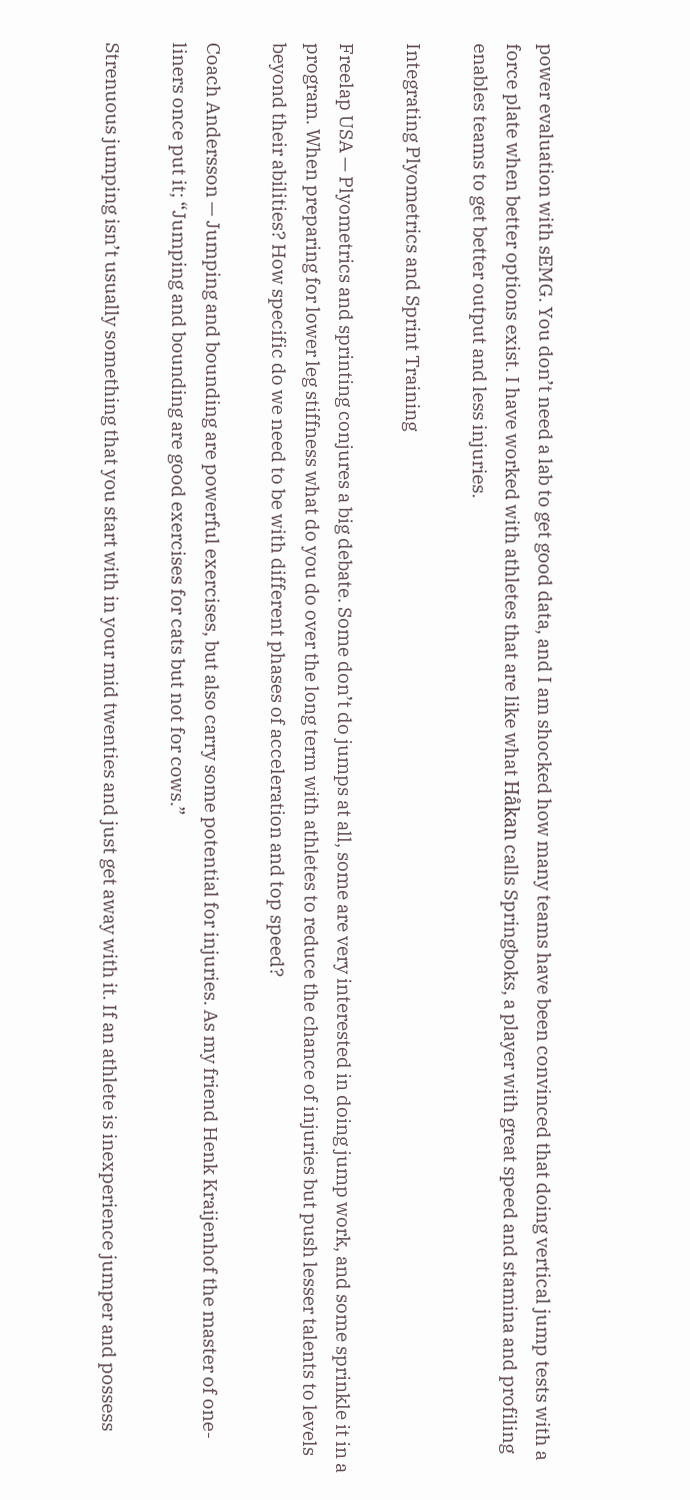power evaluation with sEMG. You don’t need a lab to get good data, and I am shocked how many teams have been convinced that doing vertical jump tests with a force plate when better options exist. I have worked with athletes that are like what Håkan calls Springboks, a player with great speed and stamina and profiling enables teams to get better output and less injuries.

Integrating Plyometrics and Sprint Training

Freelap USA — Plyometrics and sprinting conjures a big debate. Some don’t do jumps at all, some are very interested in doing jump work, and some sprinkle it in a program. When preparing for lower leg stiffness what do you do over the long term with athletes to reduce the chance of injuries but push lesser talents to levels beyond their abilities? How specific do we need to be with different phases of acceleration and top speed?

Coach Andersson — Jumping and bounding are powerful exercises, but also carry some potential for injuries. As my friend Henk Kraijenhof the master of one-liners once put it; “Jumping and bounding are good exercises for cats but not for cows.”

Strenuous jumping isn’t usually something that you start with in your mid twenties and just get away with it. If an athlete is inexperience jumper and possess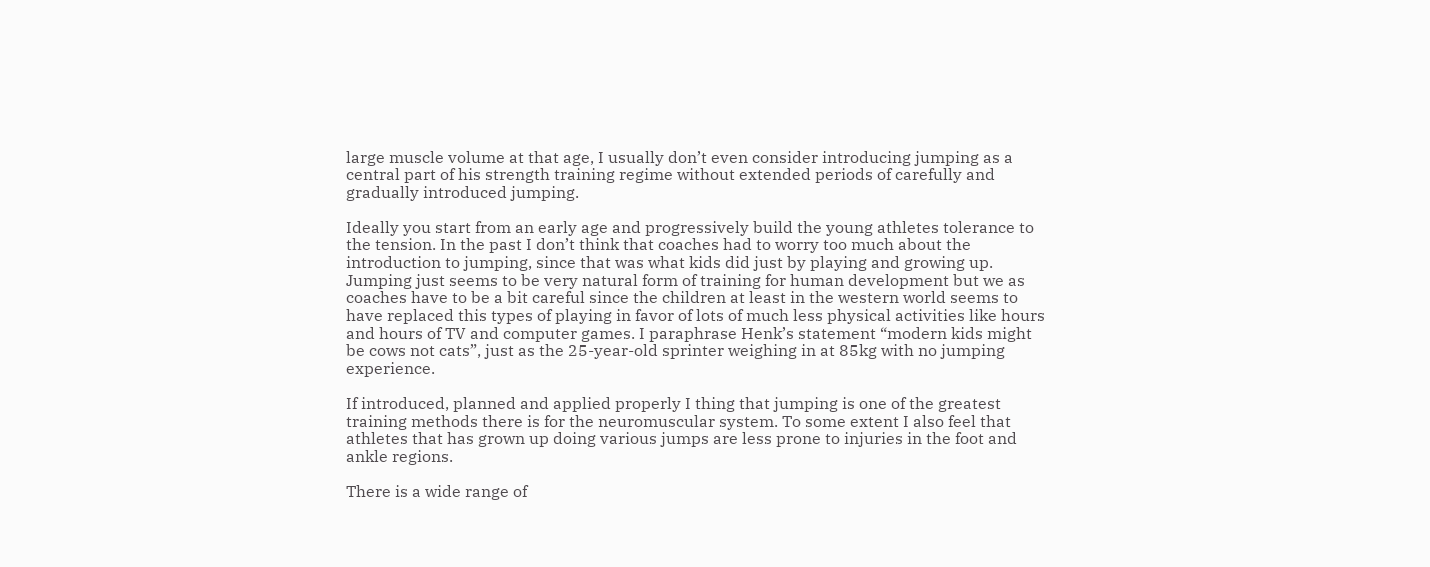large muscle volume at that age, I usually don’t even consider introducing jumping as a central part of his strength training regime without extended periods of carefully and gradually introduced jumping.

Ideally you start from an early age and progressively build the young athletes tolerance to the tension. In the past I don’t think that coaches had to worry too much about the introduction to jumping, since that was what kids did just by playing and growing up. Jumping just seems to be very natural form of training for human development but we as coaches have to be a bit careful since the children at least in the western world seems to have replaced this types of playing in favor of lots of much less physical activities like hours and hours of TV and computer games. I paraphrase Henk’s statement “modern kids might be cows not cats”, just as the 25-year-old sprinter weighing in at 85kg with no jumping experience.

If introduced, planned and applied properly I thing that jumping is one of the greatest training methods there is for the neuromuscular system. To some extent I also feel that athletes that has grown up doing various jumps are less prone to injuries in the foot and ankle regions.

There is a wide range of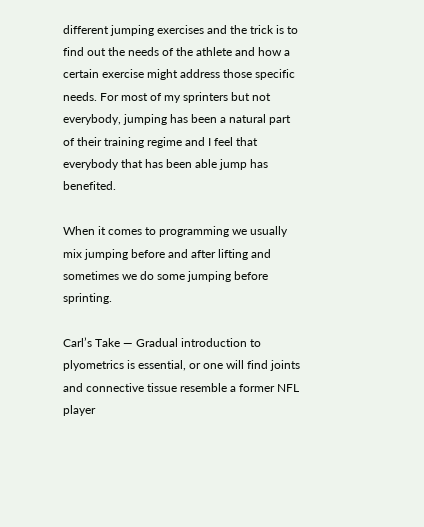different jumping exercises and the trick is to find out the needs of the athlete and how a certain exercise might address those specific needs. For most of my sprinters but not everybody, jumping has been a natural part of their training regime and I feel that everybody that has been able jump has benefited.

When it comes to programming we usually mix jumping before and after lifting and sometimes we do some jumping before sprinting.

Carl’s Take — Gradual introduction to plyometrics is essential, or one will find joints and connective tissue resemble a former NFL player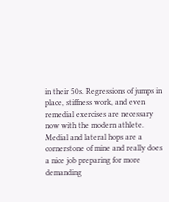in their 50s. Regressions of jumps in place, stiffness work, and even remedial exercises are necessary now with the modern athlete. Medial and lateral hops are a cornerstone of mine and really does a nice job preparing for more demanding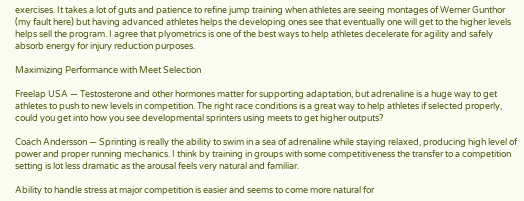exercises. It takes a lot of guts and patience to refine jump training when athletes are seeing montages of Werner Gunthor (my fault here) but having advanced athletes helps the developing ones see that eventually one will get to the higher levels helps sell the program. I agree that plyometrics is one of the best ways to help athletes decelerate for agility and safely absorb energy for injury reduction purposes.

Maximizing Performance with Meet Selection

Freelap USA — Testosterone and other hormones matter for supporting adaptation, but adrenaline is a huge way to get athletes to push to new levels in competition. The right race conditions is a great way to help athletes if selected properly, could you get into how you see developmental sprinters using meets to get higher outputs?

Coach Andersson — Sprinting is really the ability to swim in a sea of adrenaline while staying relaxed, producing high level of power and proper running mechanics. I think by training in groups with some competitiveness the transfer to a competition setting is lot less dramatic as the arousal feels very natural and familiar.

Ability to handle stress at major competition is easier and seems to come more natural for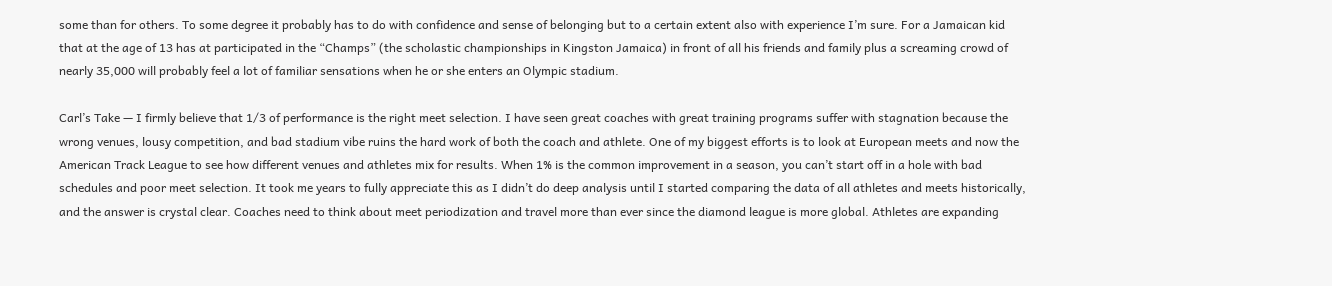some than for others. To some degree it probably has to do with confidence and sense of belonging but to a certain extent also with experience I’m sure. For a Jamaican kid that at the age of 13 has at participated in the “Champs” (the scholastic championships in Kingston Jamaica) in front of all his friends and family plus a screaming crowd of nearly 35,000 will probably feel a lot of familiar sensations when he or she enters an Olympic stadium.

Carl’s Take — I firmly believe that 1/3 of performance is the right meet selection. I have seen great coaches with great training programs suffer with stagnation because the wrong venues, lousy competition, and bad stadium vibe ruins the hard work of both the coach and athlete. One of my biggest efforts is to look at European meets and now the American Track League to see how different venues and athletes mix for results. When 1% is the common improvement in a season, you can’t start off in a hole with bad schedules and poor meet selection. It took me years to fully appreciate this as I didn’t do deep analysis until I started comparing the data of all athletes and meets historically, and the answer is crystal clear. Coaches need to think about meet periodization and travel more than ever since the diamond league is more global. Athletes are expanding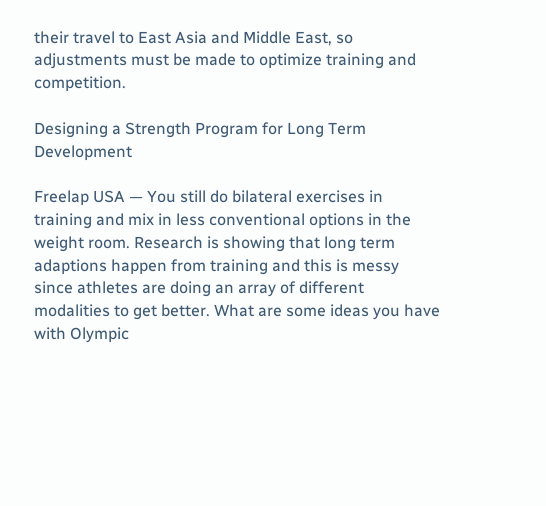their travel to East Asia and Middle East, so adjustments must be made to optimize training and competition.

Designing a Strength Program for Long Term Development

Freelap USA — You still do bilateral exercises in training and mix in less conventional options in the weight room. Research is showing that long term adaptions happen from training and this is messy since athletes are doing an array of different modalities to get better. What are some ideas you have with Olympic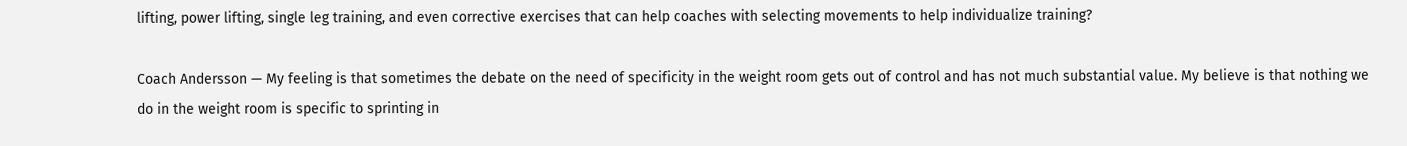lifting, power lifting, single leg training, and even corrective exercises that can help coaches with selecting movements to help individualize training?

Coach Andersson — My feeling is that sometimes the debate on the need of specificity in the weight room gets out of control and has not much substantial value. My believe is that nothing we do in the weight room is specific to sprinting in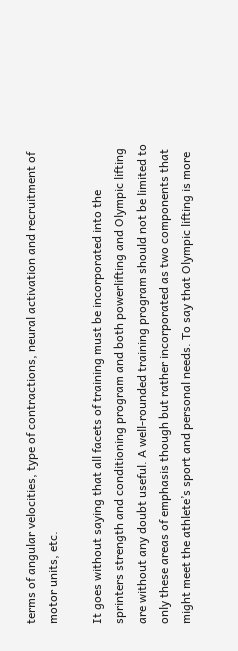terms of angular velocities, type of contractions, neural activation and recruitment of motor units, etc.

It goes without saying that all facets of training must be incorporated into the sprinters strength and conditioning program and both powerlifting and Olympic lifting are without any doubt useful. A well-rounded training program should not be limited to only these areas of emphasis though but rather incorporated as two components that might meet the athlete’s sport and personal needs. To say that Olympic lifting is more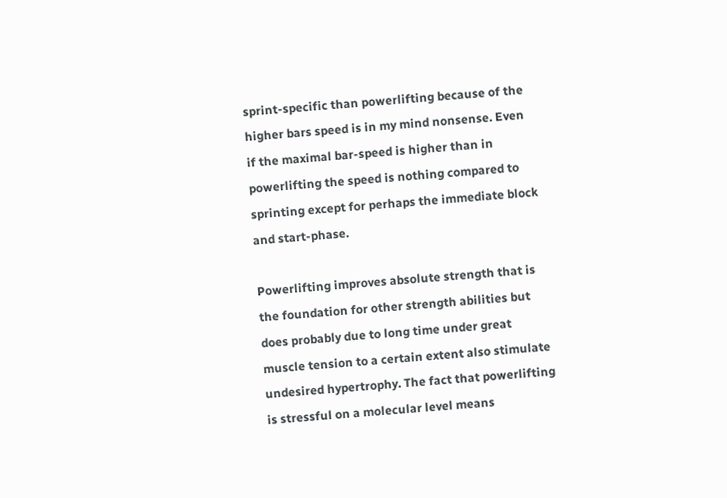sprint-specific than powerlifting because of the higher bars speed is in my mind nonsense. Even if the maximal bar-speed is higher than in powerlifting the speed is nothing compared to sprinting except for perhaps the immediate block and start-phase.

Powerlifting improves absolute strength that is the foundation for other strength abilities but does probably due to long time under great muscle tension to a certain extent also stimulate undesired hypertrophy. The fact that powerlifting is stressful on a molecular level means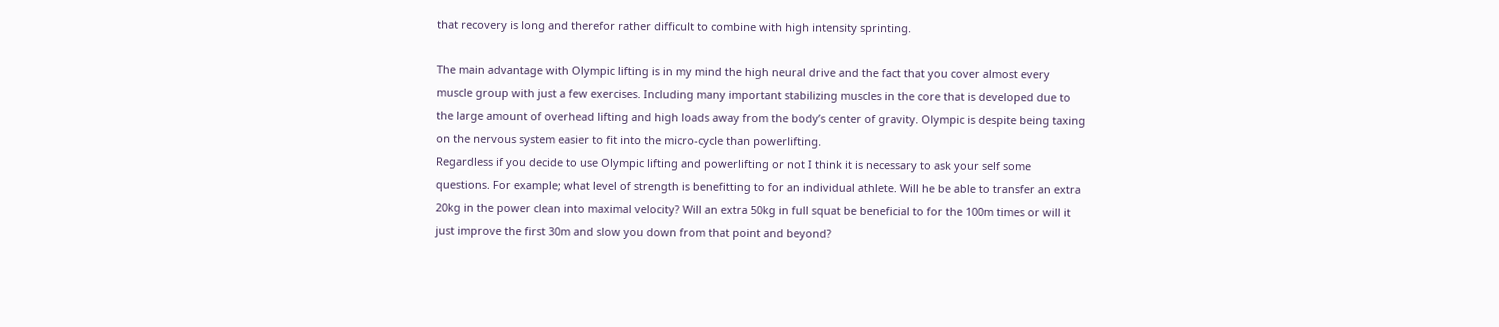that recovery is long and therefor rather difficult to combine with high intensity sprinting.

The main advantage with Olympic lifting is in my mind the high neural drive and the fact that you cover almost every muscle group with just a few exercises. Including many important stabilizing muscles in the core that is developed due to the large amount of overhead lifting and high loads away from the body’s center of gravity. Olympic is despite being taxing on the nervous system easier to fit into the micro-cycle than powerlifting.
Regardless if you decide to use Olympic lifting and powerlifting or not I think it is necessary to ask your self some questions. For example; what level of strength is benefitting to for an individual athlete. Will he be able to transfer an extra 20kg in the power clean into maximal velocity? Will an extra 50kg in full squat be beneficial to for the 100m times or will it just improve the first 30m and slow you down from that point and beyond?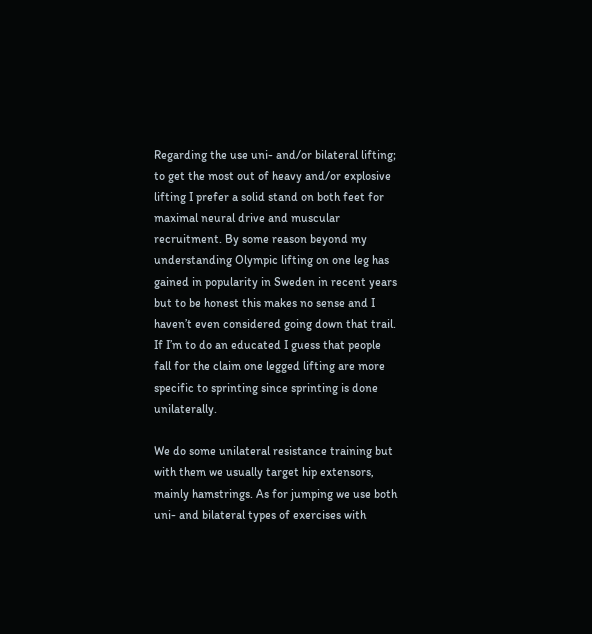Regarding the use uni- and/or bilateral lifting; to get the most out of heavy and/or explosive lifting I prefer a solid stand on both feet for maximal neural drive and muscular recruitment. By some reason beyond my understanding Olympic lifting on one leg has gained in popularity in Sweden in recent years but to be honest this makes no sense and I haven’t even considered going down that trail. If I’m to do an educated I guess that people fall for the claim one legged lifting are more specific to sprinting since sprinting is done unilaterally.

We do some unilateral resistance training but with them we usually target hip extensors, mainly hamstrings. As for jumping we use both uni- and bilateral types of exercises with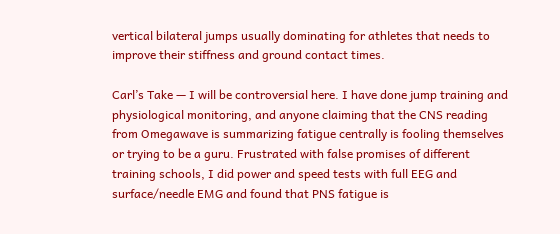vertical bilateral jumps usually dominating for athletes that needs to improve their stiffness and ground contact times.

Carl’s Take — I will be controversial here. I have done jump training and physiological monitoring, and anyone claiming that the CNS reading from Omegawave is summarizing fatigue centrally is fooling themselves or trying to be a guru. Frustrated with false promises of different training schools, I did power and speed tests with full EEG and surface/needle EMG and found that PNS fatigue is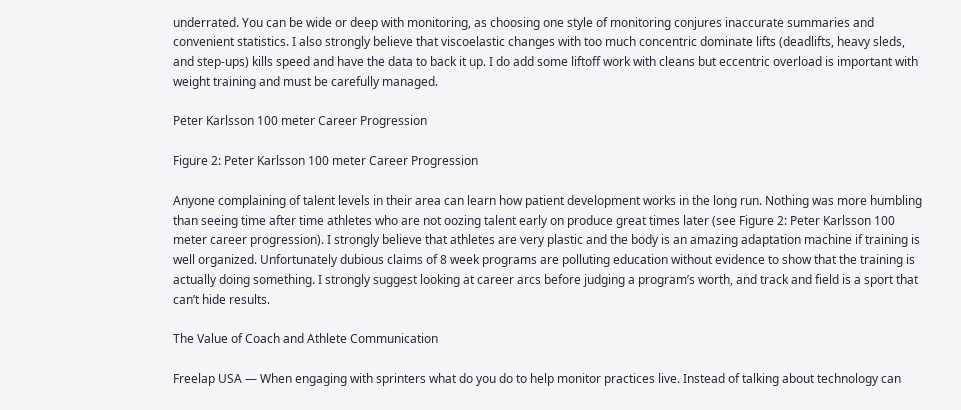underrated. You can be wide or deep with monitoring, as choosing one style of monitoring conjures inaccurate summaries and convenient statistics. I also strongly believe that viscoelastic changes with too much concentric dominate lifts (deadlifts, heavy sleds, and step-ups) kills speed and have the data to back it up. I do add some liftoff work with cleans but eccentric overload is important with weight training and must be carefully managed.

Peter Karlsson 100 meter Career Progression

Figure 2: Peter Karlsson 100 meter Career Progression

Anyone complaining of talent levels in their area can learn how patient development works in the long run. Nothing was more humbling than seeing time after time athletes who are not oozing talent early on produce great times later (see Figure 2: Peter Karlsson 100 meter career progression). I strongly believe that athletes are very plastic and the body is an amazing adaptation machine if training is well organized. Unfortunately dubious claims of 8 week programs are polluting education without evidence to show that the training is actually doing something. I strongly suggest looking at career arcs before judging a program’s worth, and track and field is a sport that can’t hide results.

The Value of Coach and Athlete Communication

Freelap USA — When engaging with sprinters what do you do to help monitor practices live. Instead of talking about technology can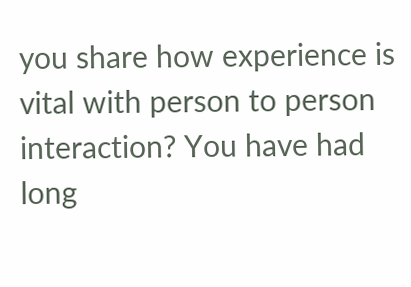you share how experience is vital with person to person interaction? You have had long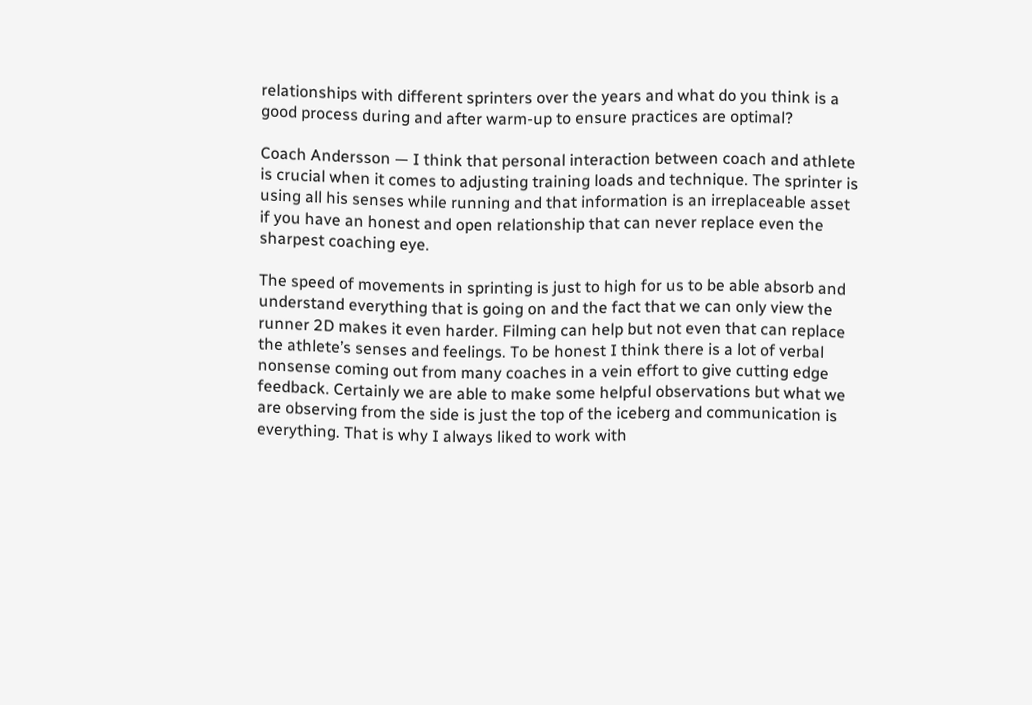relationships with different sprinters over the years and what do you think is a good process during and after warm-up to ensure practices are optimal?

Coach Andersson — I think that personal interaction between coach and athlete is crucial when it comes to adjusting training loads and technique. The sprinter is using all his senses while running and that information is an irreplaceable asset if you have an honest and open relationship that can never replace even the sharpest coaching eye.

The speed of movements in sprinting is just to high for us to be able absorb and understand everything that is going on and the fact that we can only view the runner 2D makes it even harder. Filming can help but not even that can replace the athlete’s senses and feelings. To be honest I think there is a lot of verbal nonsense coming out from many coaches in a vein effort to give cutting edge feedback. Certainly we are able to make some helpful observations but what we are observing from the side is just the top of the iceberg and communication is everything. That is why I always liked to work with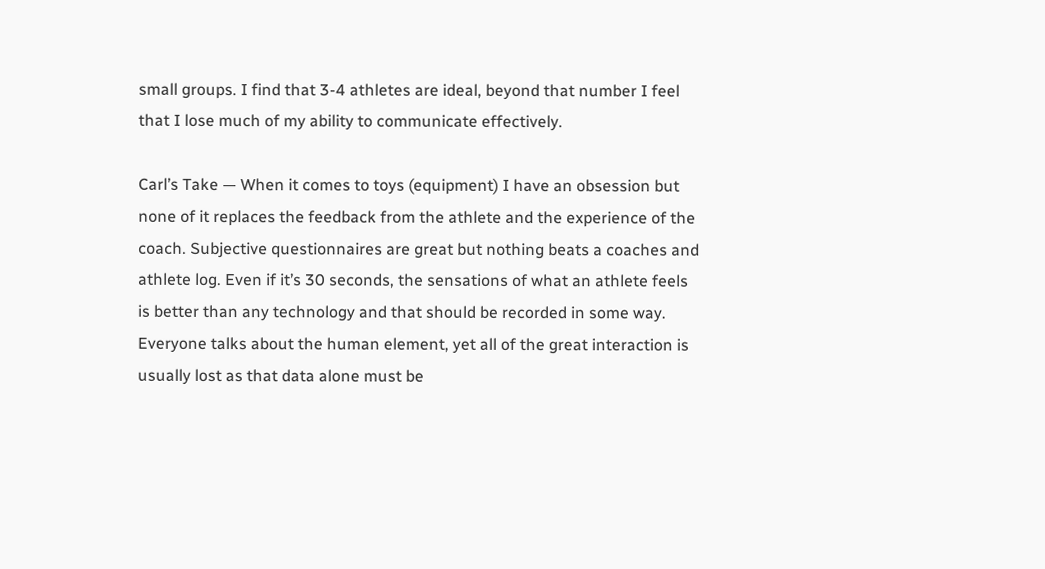small groups. I find that 3-4 athletes are ideal, beyond that number I feel that I lose much of my ability to communicate effectively.

Carl’s Take — When it comes to toys (equipment) I have an obsession but none of it replaces the feedback from the athlete and the experience of the coach. Subjective questionnaires are great but nothing beats a coaches and athlete log. Even if it’s 30 seconds, the sensations of what an athlete feels is better than any technology and that should be recorded in some way. Everyone talks about the human element, yet all of the great interaction is usually lost as that data alone must be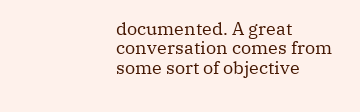documented. A great conversation comes from some sort of objective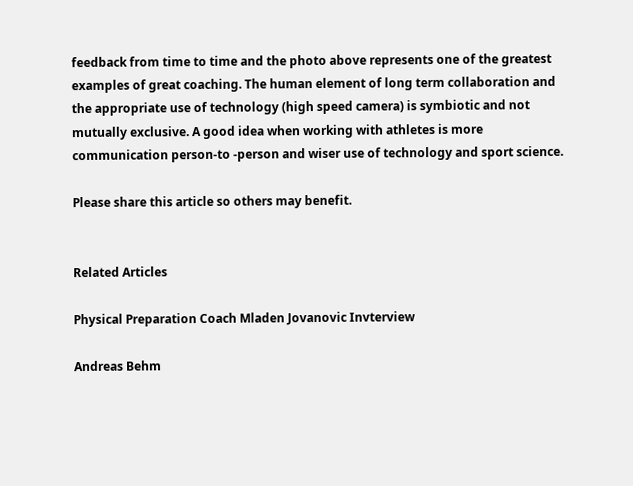feedback from time to time and the photo above represents one of the greatest examples of great coaching. The human element of long term collaboration and the appropriate use of technology (high speed camera) is symbiotic and not mutually exclusive. A good idea when working with athletes is more communication person-to -person and wiser use of technology and sport science.

Please share this article so others may benefit.


Related Articles

Physical Preparation Coach Mladen Jovanovic Invterview

Andreas Behm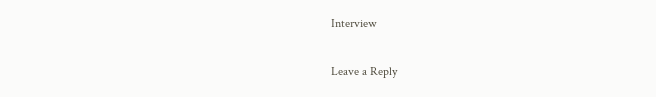Interview

Leave a Reply